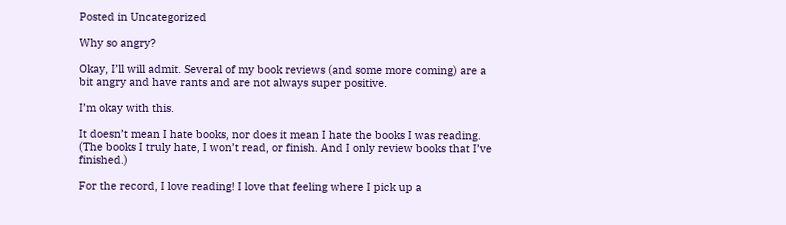Posted in Uncategorized

Why so angry?

Okay, I’ll will admit. Several of my book reviews (and some more coming) are a bit angry and have rants and are not always super positive.

I’m okay with this.

It doesn’t mean I hate books, nor does it mean I hate the books I was reading. (The books I truly hate, I won’t read, or finish. And I only review books that I’ve finished.)

For the record, I love reading! I love that feeling where I pick up a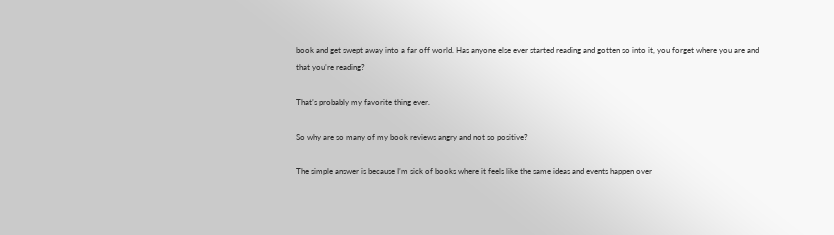book and get swept away into a far off world. Has anyone else ever started reading and gotten so into it, you forget where you are and that you’re reading?

That’s probably my favorite thing ever.

So why are so many of my book reviews angry and not so positive?

The simple answer is because I’m sick of books where it feels like the same ideas and events happen over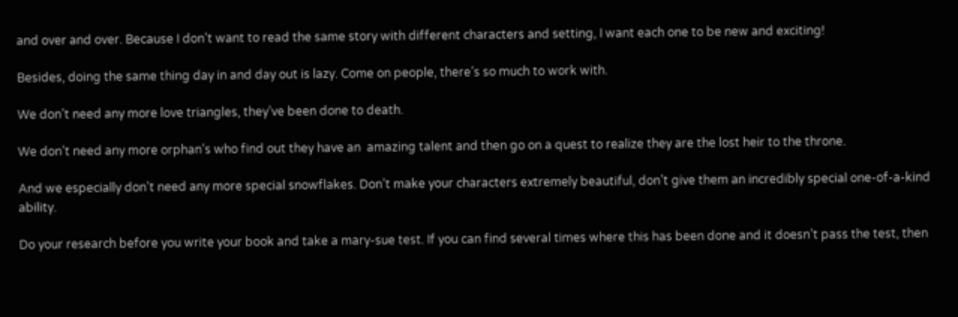and over and over. Because I don’t want to read the same story with different characters and setting, I want each one to be new and exciting!

Besides, doing the same thing day in and day out is lazy. Come on people, there’s so much to work with.

We don’t need any more love triangles, they’ve been done to death.

We don’t need any more orphan’s who find out they have an  amazing talent and then go on a quest to realize they are the lost heir to the throne.

And we especially don’t need any more special snowflakes. Don’t make your characters extremely beautiful, don’t give them an incredibly special one-of-a-kind ability.

Do your research before you write your book and take a mary-sue test. If you can find several times where this has been done and it doesn’t pass the test, then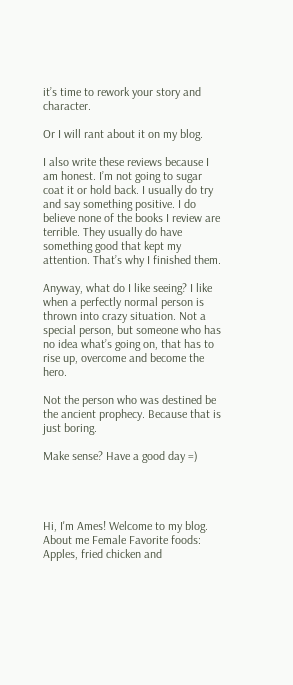it’s time to rework your story and character.

Or I will rant about it on my blog.

I also write these reviews because I am honest. I’m not going to sugar coat it or hold back. I usually do try and say something positive. I do believe none of the books I review are terrible. They usually do have something good that kept my attention. That’s why I finished them.

Anyway, what do I like seeing? I like when a perfectly normal person is thrown into crazy situation. Not a special person, but someone who has no idea what’s going on, that has to rise up, overcome and become the hero.

Not the person who was destined be the ancient prophecy. Because that is just boring.

Make sense? Have a good day =)




Hi, I'm Ames! Welcome to my blog. About me Female Favorite foods: Apples, fried chicken and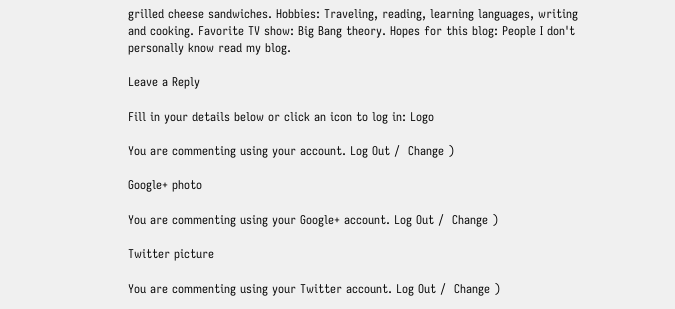grilled cheese sandwiches. Hobbies: Traveling, reading, learning languages, writing and cooking. Favorite TV show: Big Bang theory. Hopes for this blog: People I don't personally know read my blog.

Leave a Reply

Fill in your details below or click an icon to log in: Logo

You are commenting using your account. Log Out /  Change )

Google+ photo

You are commenting using your Google+ account. Log Out /  Change )

Twitter picture

You are commenting using your Twitter account. Log Out /  Change )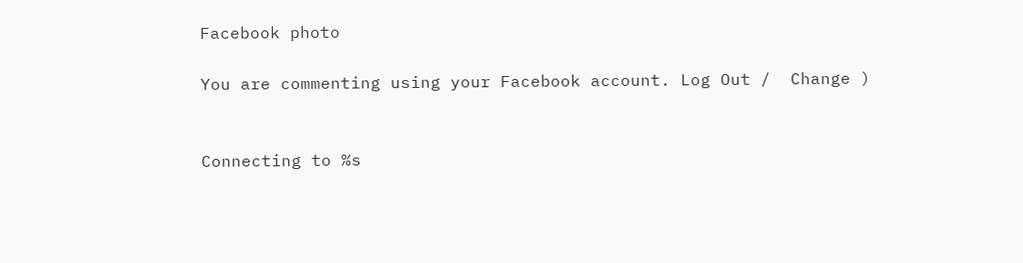Facebook photo

You are commenting using your Facebook account. Log Out /  Change )


Connecting to %s